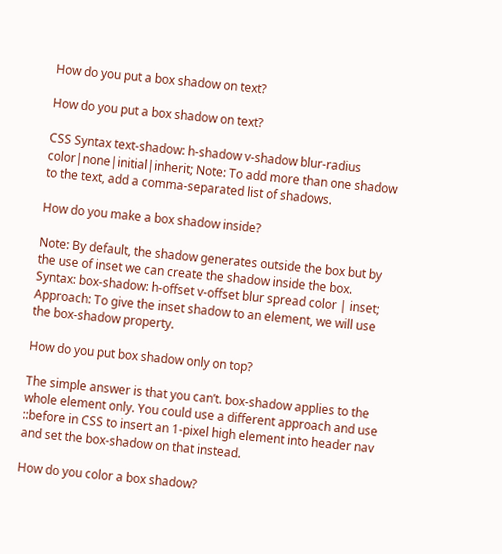How do you put a box shadow on text?

How do you put a box shadow on text?

CSS Syntax text-shadow: h-shadow v-shadow blur-radius color|none|initial|inherit; Note: To add more than one shadow to the text, add a comma-separated list of shadows.

How do you make a box shadow inside?

Note: By default, the shadow generates outside the box but by the use of inset we can create the shadow inside the box. Syntax: box-shadow: h-offset v-offset blur spread color | inset; Approach: To give the inset shadow to an element, we will use the box-shadow property.

How do you put box shadow only on top?

The simple answer is that you can’t. box-shadow applies to the whole element only. You could use a different approach and use ::before in CSS to insert an 1-pixel high element into header nav and set the box-shadow on that instead.

How do you color a box shadow?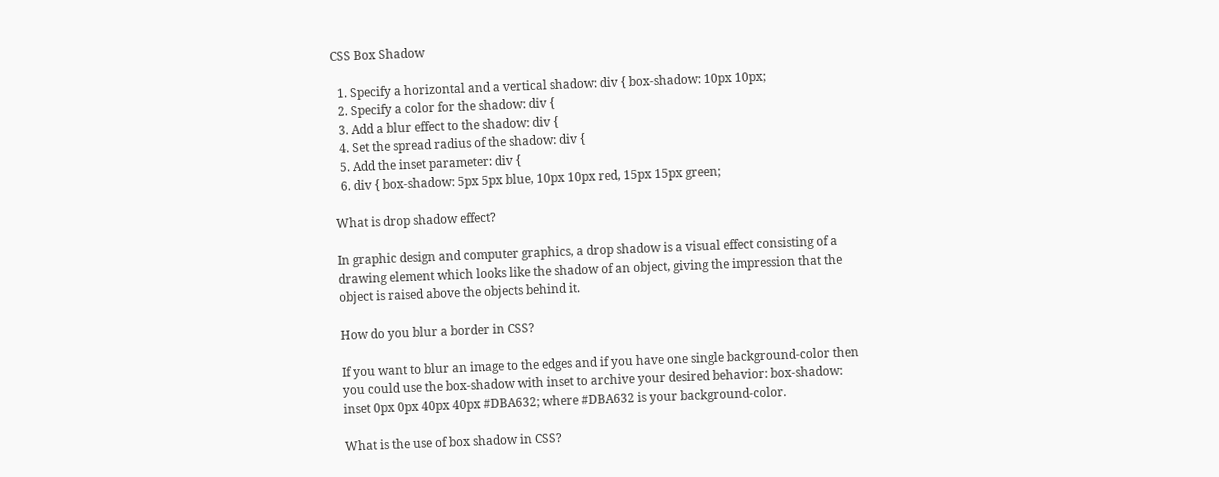CSS Box Shadow

  1. Specify a horizontal and a vertical shadow: div { box-shadow: 10px 10px;
  2. Specify a color for the shadow: div {
  3. Add a blur effect to the shadow: div {
  4. Set the spread radius of the shadow: div {
  5. Add the inset parameter: div {
  6. div { box-shadow: 5px 5px blue, 10px 10px red, 15px 15px green;

What is drop shadow effect?

In graphic design and computer graphics, a drop shadow is a visual effect consisting of a drawing element which looks like the shadow of an object, giving the impression that the object is raised above the objects behind it.

How do you blur a border in CSS?

If you want to blur an image to the edges and if you have one single background-color then you could use the box-shadow with inset to archive your desired behavior: box-shadow: inset 0px 0px 40px 40px #DBA632; where #DBA632 is your background-color.

What is the use of box shadow in CSS?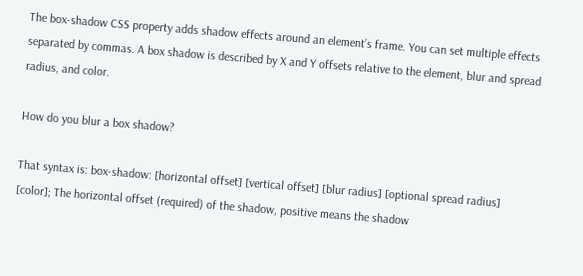The box-shadow CSS property adds shadow effects around an element’s frame. You can set multiple effects separated by commas. A box shadow is described by X and Y offsets relative to the element, blur and spread radius, and color.

How do you blur a box shadow?

That syntax is: box-shadow: [horizontal offset] [vertical offset] [blur radius] [optional spread radius] [color]; The horizontal offset (required) of the shadow, positive means the shadow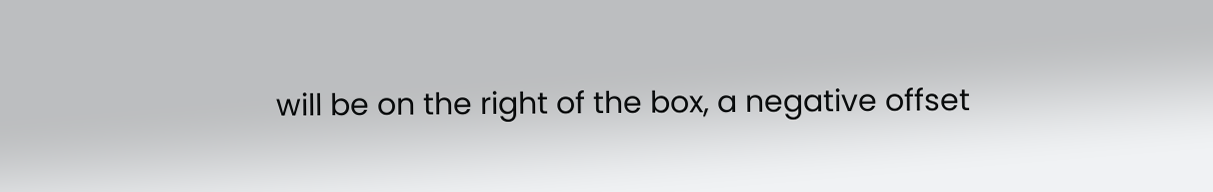will be on the right of the box, a negative offset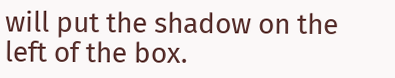will put the shadow on the left of the box.